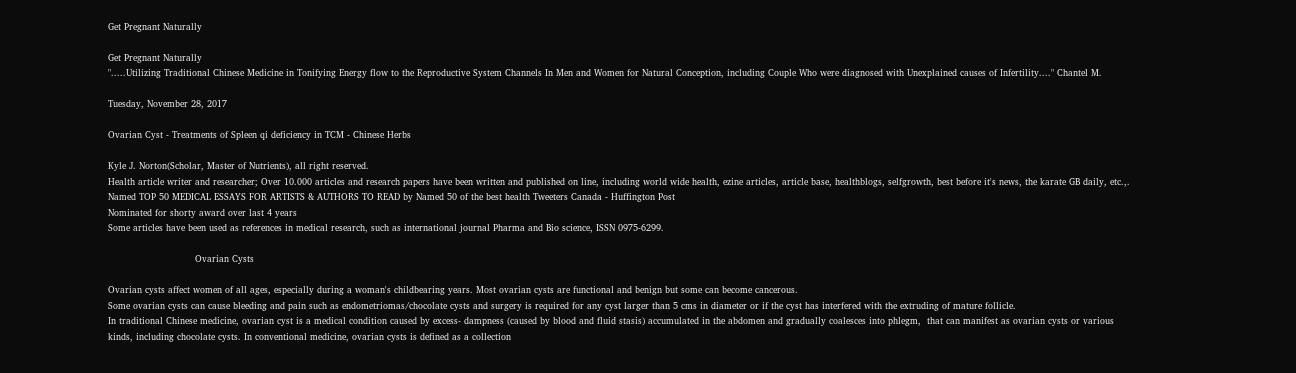Get Pregnant Naturally

Get Pregnant Naturally
".....Utilizing Traditional Chinese Medicine in Tonifying Energy flow to the Reproductive System Channels In Men and Women for Natural Conception, including Couple Who were diagnosed with Unexplained causes of Infertility...." Chantel M.

Tuesday, November 28, 2017

Ovarian Cyst - Treatments of Spleen qi deficiency in TCM - Chinese Herbs

Kyle J. Norton(Scholar, Master of Nutrients), all right reserved.
Health article writer and researcher; Over 10.000 articles and research papers have been written and published on line, including world wide health, ezine articles, article base, healthblogs, selfgrowth, best before it's news, the karate GB daily, etc.,.
Named TOP 50 MEDICAL ESSAYS FOR ARTISTS & AUTHORS TO READ by Named 50 of the best health Tweeters Canada - Huffington Post
Nominated for shorty award over last 4 years
Some articles have been used as references in medical research, such as international journal Pharma and Bio science, ISSN 0975-6299.

                             Ovarian Cysts

Ovarian cysts affect women of all ages, especially during a woman's childbearing years. Most ovarian cysts are functional and benign but some can become cancerous.
Some ovarian cysts can cause bleeding and pain such as endometriomas/chocolate cysts and surgery is required for any cyst larger than 5 cms in diameter or if the cyst has interfered with the extruding of mature follicle.
In traditional Chinese medicine, ovarian cyst is a medical condition caused by excess- dampness (caused by blood and fluid stasis) accumulated in the abdomen and gradually coalesces into phlegm,  that can manifest as ovarian cysts or various kinds, including chocolate cysts. In conventional medicine, ovarian cysts is defined as a collection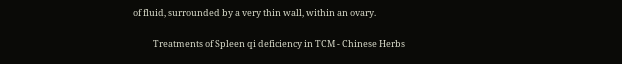of fluid, surrounded by a very thin wall, within an ovary.

          Treatments of Spleen qi deficiency in TCM - Chinese Herbs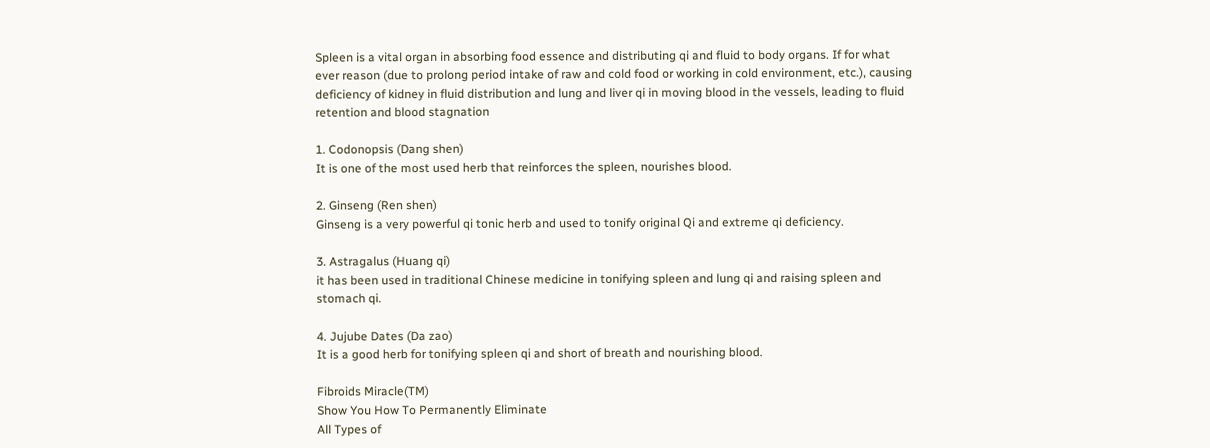Spleen is a vital organ in absorbing food essence and distributing qi and fluid to body organs. If for what ever reason (due to prolong period intake of raw and cold food or working in cold environment, etc.), causing deficiency of kidney in fluid distribution and lung and liver qi in moving blood in the vessels, leading to fluid retention and blood stagnation

1. Codonopsis (Dang shen)
It is one of the most used herb that reinforces the spleen, nourishes blood.

2. Ginseng (Ren shen)
Ginseng is a very powerful qi tonic herb and used to tonify original Qi and extreme qi deficiency.

3. Astragalus (Huang qi)
it has been used in traditional Chinese medicine in tonifying spleen and lung qi and raising spleen and stomach qi.

4. Jujube Dates (Da zao)
It is a good herb for tonifying spleen qi and short of breath and nourishing blood.

Fibroids Miracle(TM)
Show You How To Permanently Eliminate
All Types of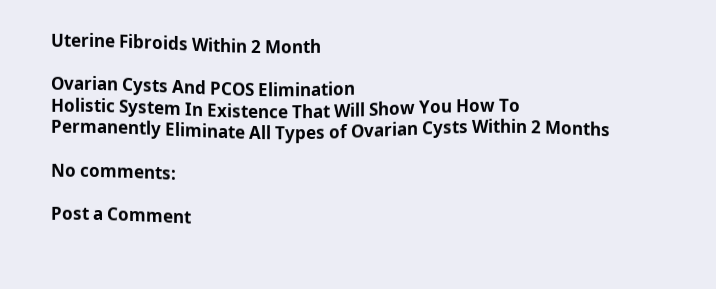Uterine Fibroids Within 2 Month

Ovarian Cysts And PCOS Elimination
Holistic System In Existence That Will Show You How To
Permanently Eliminate All Types of Ovarian Cysts Within 2 Months

No comments:

Post a Comment